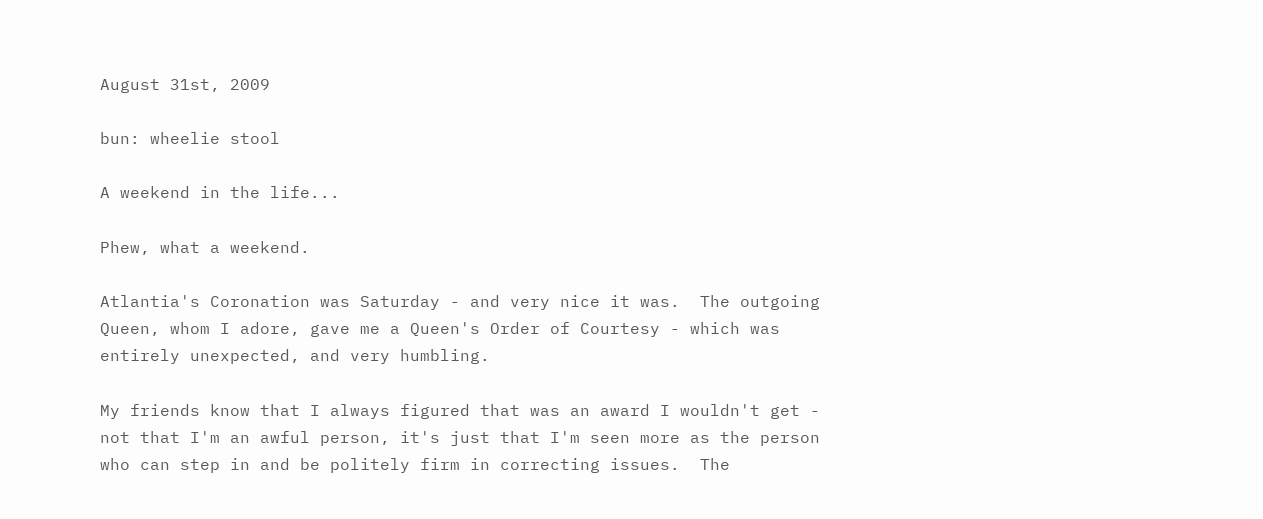August 31st, 2009

bun: wheelie stool

A weekend in the life...

Phew, what a weekend.

Atlantia's Coronation was Saturday - and very nice it was.  The outgoing Queen, whom I adore, gave me a Queen's Order of Courtesy - which was entirely unexpected, and very humbling.

My friends know that I always figured that was an award I wouldn't get - not that I'm an awful person, it's just that I'm seen more as the person who can step in and be politely firm in correcting issues.  The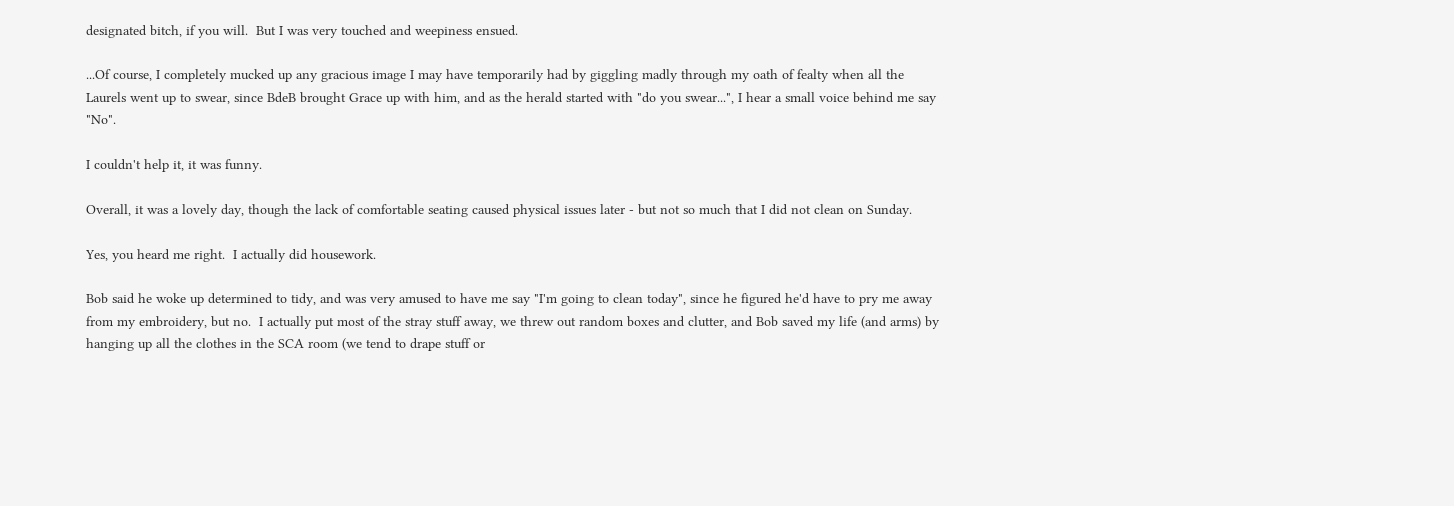designated bitch, if you will.  But I was very touched and weepiness ensued.

...Of course, I completely mucked up any gracious image I may have temporarily had by giggling madly through my oath of fealty when all the Laurels went up to swear, since BdeB brought Grace up with him, and as the herald started with "do you swear...", I hear a small voice behind me say "No".

I couldn't help it, it was funny.

Overall, it was a lovely day, though the lack of comfortable seating caused physical issues later - but not so much that I did not clean on Sunday.

Yes, you heard me right.  I actually did housework.

Bob said he woke up determined to tidy, and was very amused to have me say "I'm going to clean today", since he figured he'd have to pry me away from my embroidery, but no.  I actually put most of the stray stuff away, we threw out random boxes and clutter, and Bob saved my life (and arms) by hanging up all the clothes in the SCA room (we tend to drape stuff or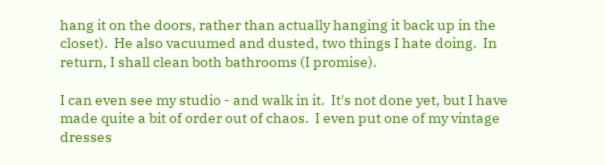hang it on the doors, rather than actually hanging it back up in the closet).  He also vacuumed and dusted, two things I hate doing.  In return, I shall clean both bathrooms (I promise).

I can even see my studio - and walk in it.  It's not done yet, but I have made quite a bit of order out of chaos.  I even put one of my vintage dresses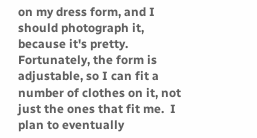on my dress form, and I should photograph it, because it's pretty.  Fortunately, the form is adjustable, so I can fit a number of clothes on it, not just the ones that fit me.  I plan to eventually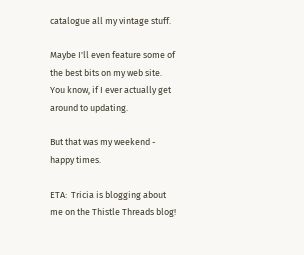catalogue all my vintage stuff.

Maybe I'll even feature some of the best bits on my web site.  You know, if I ever actually get around to updating.

But that was my weekend - happy times.

ETA:  Tricia is blogging about me on the Thistle Threads blog!